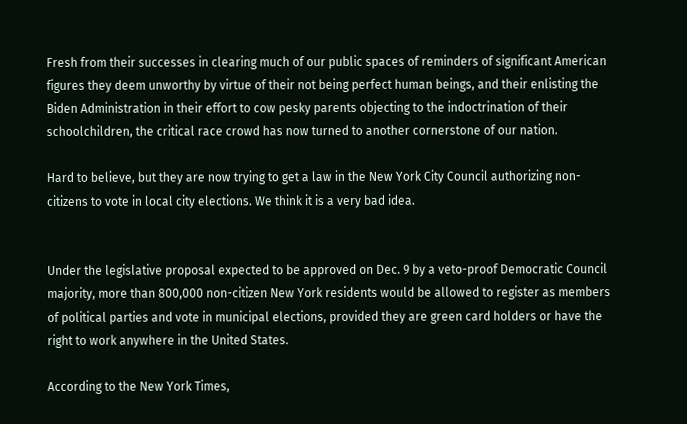Fresh from their successes in clearing much of our public spaces of reminders of significant American figures they deem unworthy by virtue of their not being perfect human beings, and their enlisting the Biden Administration in their effort to cow pesky parents objecting to the indoctrination of their schoolchildren, the critical race crowd has now turned to another cornerstone of our nation.

Hard to believe, but they are now trying to get a law in the New York City Council authorizing non-citizens to vote in local city elections. We think it is a very bad idea.


Under the legislative proposal expected to be approved on Dec. 9 by a veto-proof Democratic Council majority, more than 800,000 non-citizen New York residents would be allowed to register as members of political parties and vote in municipal elections, provided they are green card holders or have the right to work anywhere in the United States.

According to the New York Times,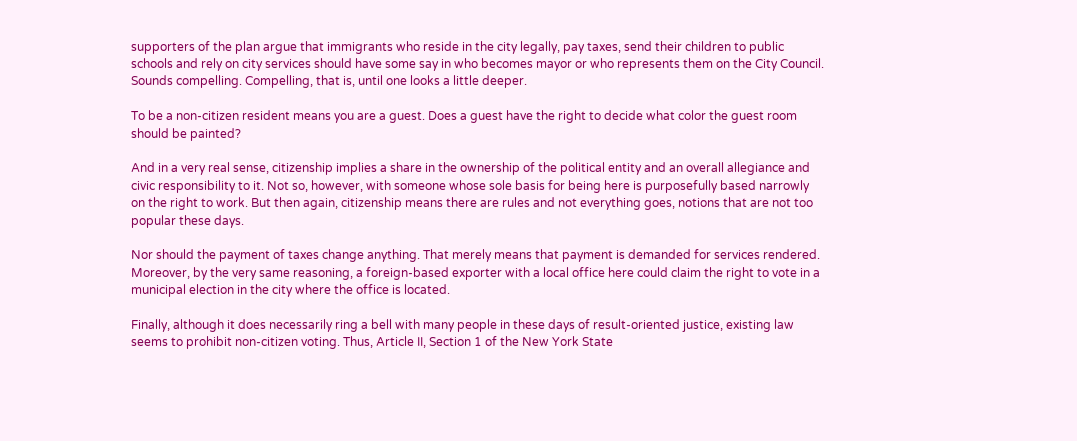supporters of the plan argue that immigrants who reside in the city legally, pay taxes, send their children to public schools and rely on city services should have some say in who becomes mayor or who represents them on the City Council. Sounds compelling. Compelling, that is, until one looks a little deeper.

To be a non-citizen resident means you are a guest. Does a guest have the right to decide what color the guest room should be painted?

And in a very real sense, citizenship implies a share in the ownership of the political entity and an overall allegiance and civic responsibility to it. Not so, however, with someone whose sole basis for being here is purposefully based narrowly on the right to work. But then again, citizenship means there are rules and not everything goes, notions that are not too popular these days.

Nor should the payment of taxes change anything. That merely means that payment is demanded for services rendered. Moreover, by the very same reasoning, a foreign-based exporter with a local office here could claim the right to vote in a municipal election in the city where the office is located.

Finally, although it does necessarily ring a bell with many people in these days of result-oriented justice, existing law seems to prohibit non-citizen voting. Thus, Article II, Section 1 of the New York State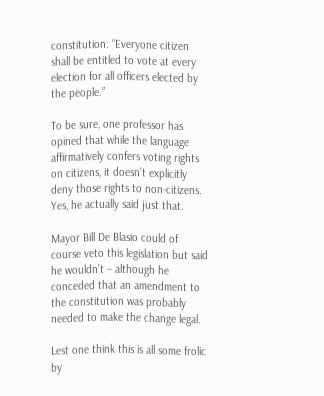constitution: “Everyone citizen shall be entitled to vote at every election for all officers elected by the people.”

To be sure, one professor has opined that while the language affirmatively confers voting rights on citizens, it doesn’t explicitly deny those rights to non-citizens. Yes, he actually said just that.

Mayor Bill De Blasio could of course veto this legislation but said he wouldn’t – although he conceded that an amendment to the constitution was probably needed to make the change legal.

Lest one think this is all some frolic by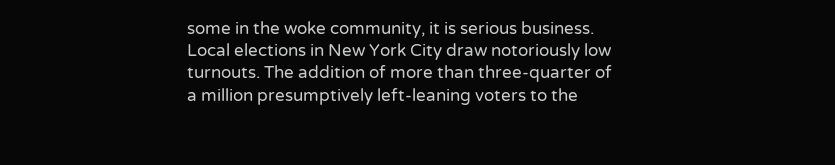some in the woke community, it is serious business. Local elections in New York City draw notoriously low turnouts. The addition of more than three-quarter of a million presumptively left-leaning voters to the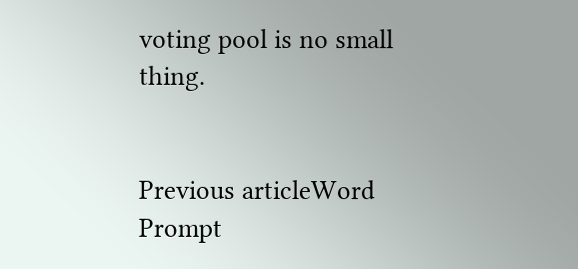voting pool is no small thing.


Previous articleWord Prompt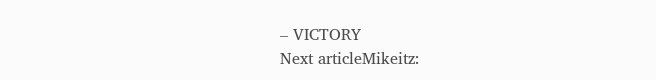– VICTORY
Next articleMikeitz: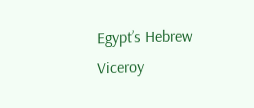Egypt’s Hebrew Viceroy